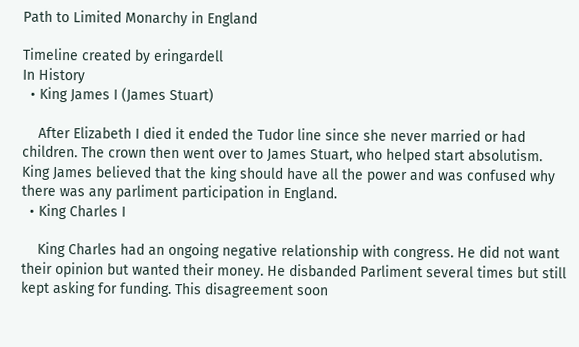Path to Limited Monarchy in England

Timeline created by eringardell
In History
  • King James I (James Stuart)

    After Elizabeth I died it ended the Tudor line since she never married or had children. The crown then went over to James Stuart, who helped start absolutism. King James believed that the king should have all the power and was confused why there was any parliment participation in England.
  • King Charles I

    King Charles had an ongoing negative relationship with congress. He did not want their opinion but wanted their money. He disbanded Parliment several times but still kept asking for funding. This disagreement soon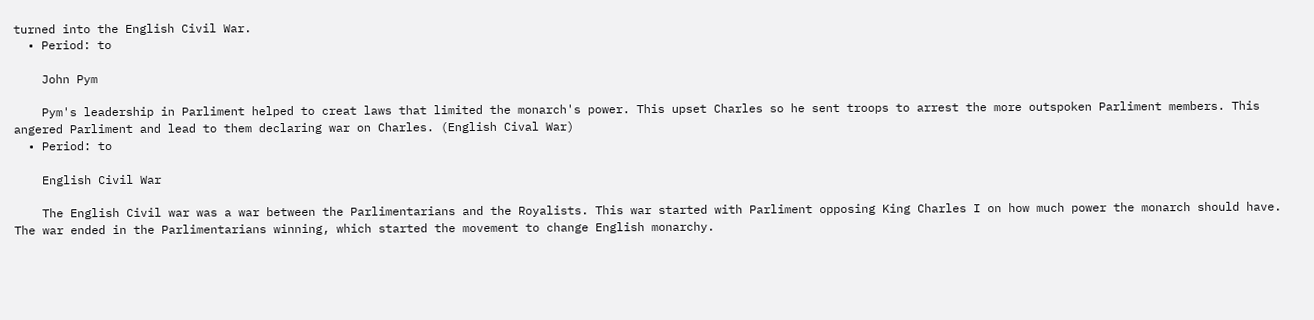turned into the English Civil War.
  • Period: to

    John Pym

    Pym's leadership in Parliment helped to creat laws that limited the monarch's power. This upset Charles so he sent troops to arrest the more outspoken Parliment members. This angered Parliment and lead to them declaring war on Charles. (English Cival War)
  • Period: to

    English Civil War

    The English Civil war was a war between the Parlimentarians and the Royalists. This war started with Parliment opposing King Charles I on how much power the monarch should have. The war ended in the Parlimentarians winning, which started the movement to change English monarchy.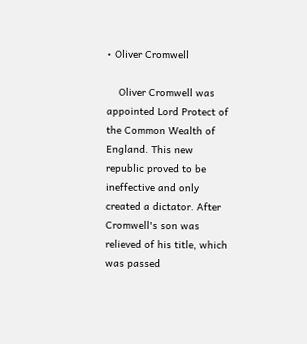• Oliver Cromwell

    Oliver Cromwell was appointed Lord Protect of the Common Wealth of England. This new republic proved to be ineffective and only created a dictator. After Cromwell's son was relieved of his title, which was passed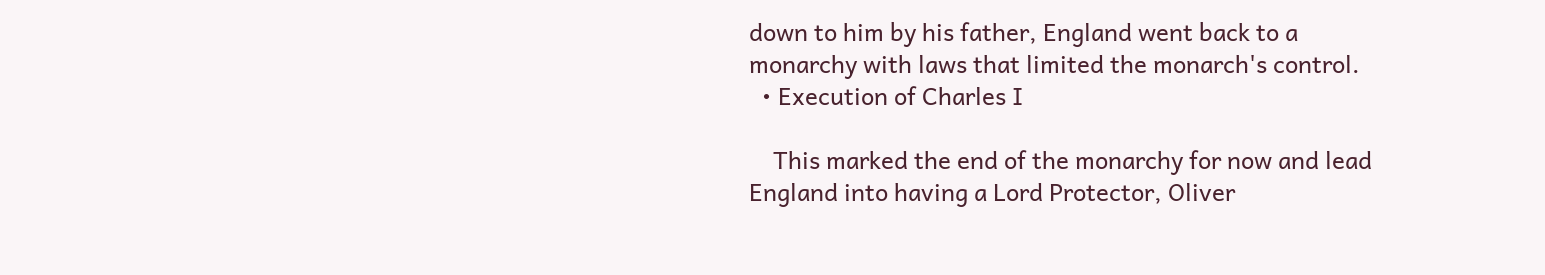down to him by his father, England went back to a monarchy with laws that limited the monarch's control.
  • Execution of Charles I

    This marked the end of the monarchy for now and lead England into having a Lord Protector, Oliver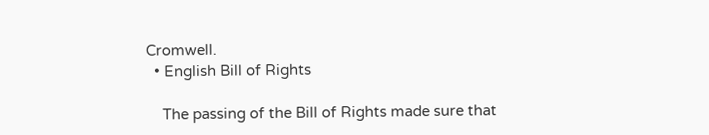Cromwell.
  • English Bill of Rights

    The passing of the Bill of Rights made sure that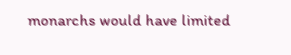monarchs would have limited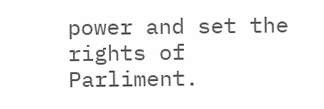power and set the rights of Parliment.